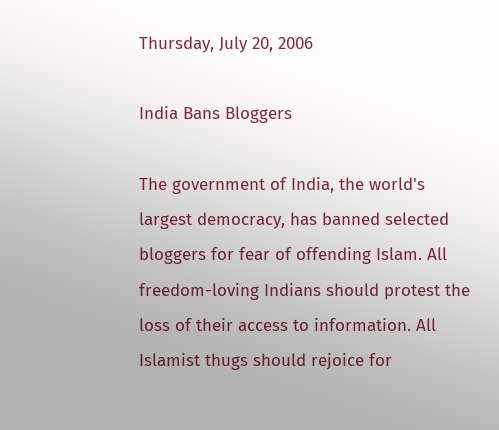Thursday, July 20, 2006

India Bans Bloggers

The government of India, the world's largest democracy, has banned selected bloggers for fear of offending Islam. All freedom-loving Indians should protest the loss of their access to information. All Islamist thugs should rejoice for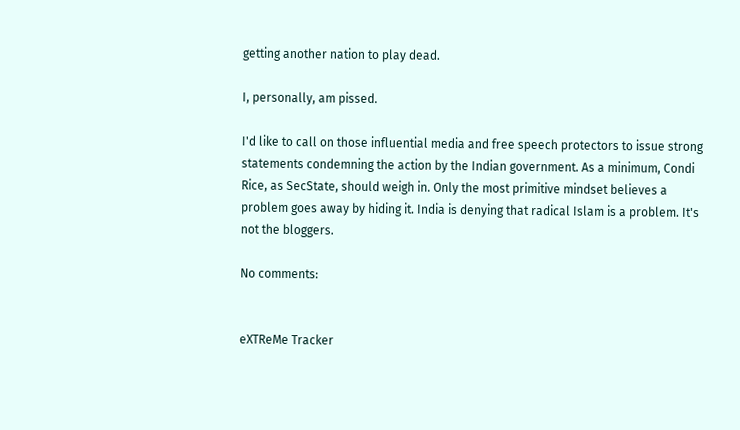getting another nation to play dead.

I, personally, am pissed.

I'd like to call on those influential media and free speech protectors to issue strong statements condemning the action by the Indian government. As a minimum, Condi Rice, as SecState, should weigh in. Only the most primitive mindset believes a problem goes away by hiding it. India is denying that radical Islam is a problem. It's not the bloggers.

No comments:


eXTReMe Tracker